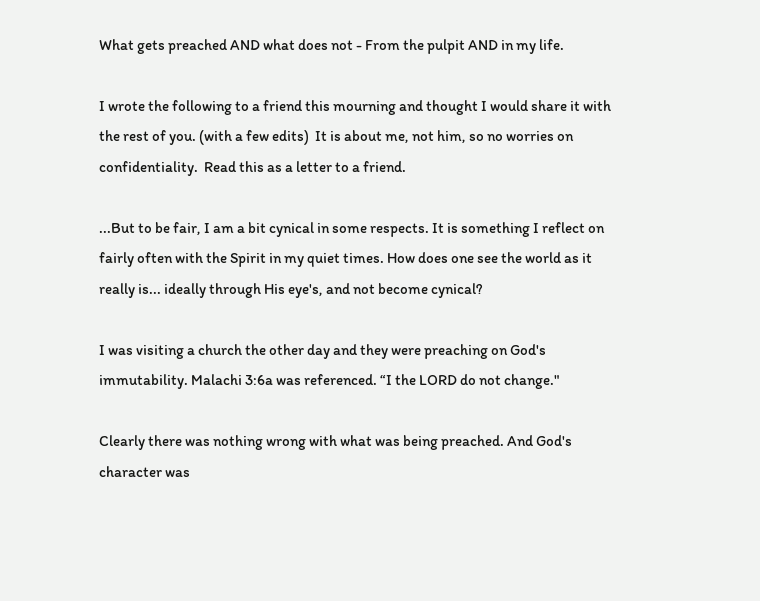What gets preached AND what does not - From the pulpit AND in my life.

I wrote the following to a friend this mourning and thought I would share it with the rest of you. (with a few edits)  It is about me, not him, so no worries on confidentiality.  Read this as a letter to a friend.

...But to be fair, I am a bit cynical in some respects. It is something I reflect on fairly often with the Spirit in my quiet times. How does one see the world as it really is... ideally through His eye's, and not become cynical?

I was visiting a church the other day and they were preaching on God's immutability. Malachi 3:6a was referenced. “I the LORD do not change."

Clearly there was nothing wrong with what was being preached. And God's character was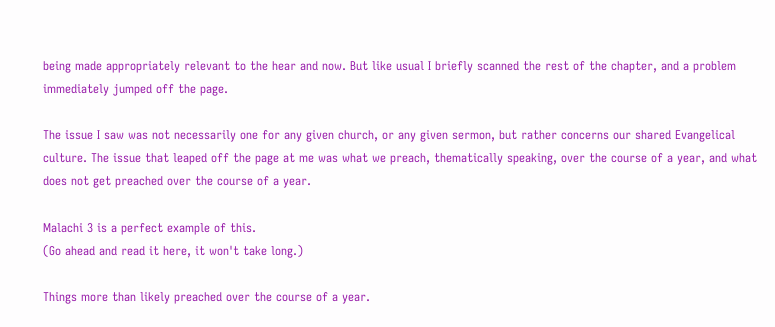being made appropriately relevant to the hear and now. But like usual I briefly scanned the rest of the chapter, and a problem immediately jumped off the page.

The issue I saw was not necessarily one for any given church, or any given sermon, but rather concerns our shared Evangelical culture. The issue that leaped off the page at me was what we preach, thematically speaking, over the course of a year, and what does not get preached over the course of a year.

Malachi 3 is a perfect example of this.
(Go ahead and read it here, it won't take long.)

Things more than likely preached over the course of a year.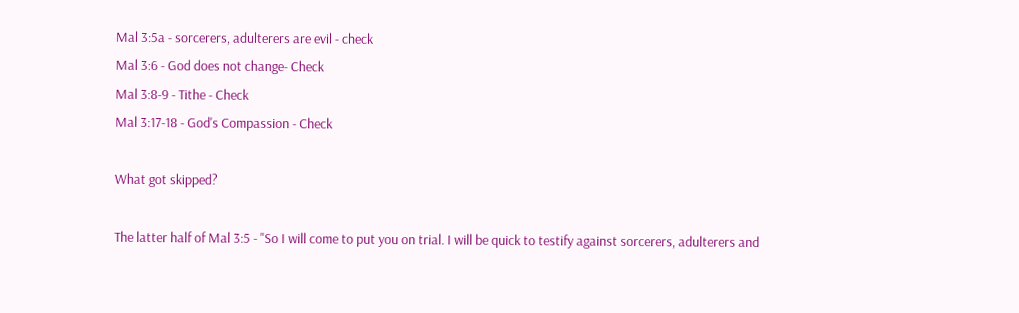Mal 3:5a - sorcerers, adulterers are evil - check
Mal 3:6 - God does not change- Check
Mal 3:8-9 - Tithe - Check
Mal 3:17-18 - God's Compassion - Check

What got skipped?

The latter half of Mal 3:5 - "So I will come to put you on trial. I will be quick to testify against sorcerers, adulterers and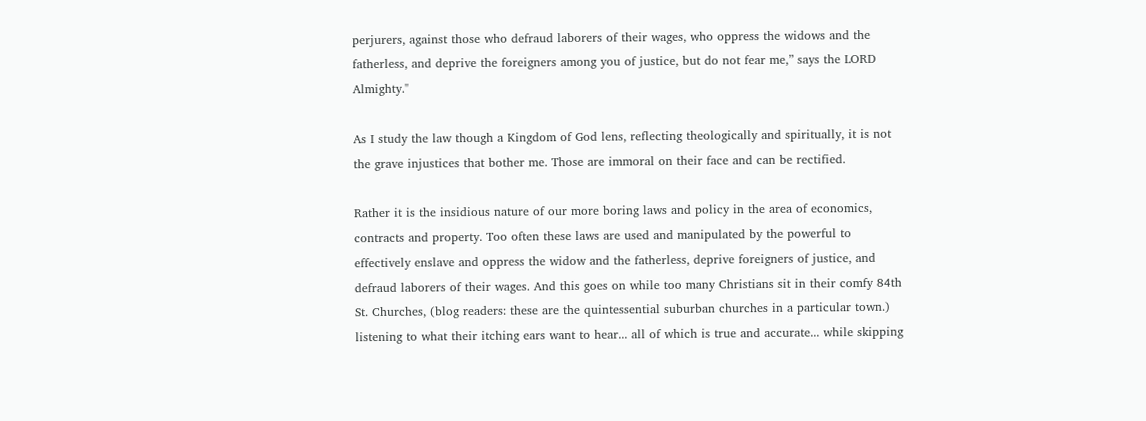perjurers, against those who defraud laborers of their wages, who oppress the widows and the fatherless, and deprive the foreigners among you of justice, but do not fear me,” says the LORD Almighty."

As I study the law though a Kingdom of God lens, reflecting theologically and spiritually, it is not the grave injustices that bother me. Those are immoral on their face and can be rectified.

Rather it is the insidious nature of our more boring laws and policy in the area of economics, contracts and property. Too often these laws are used and manipulated by the powerful to effectively enslave and oppress the widow and the fatherless, deprive foreigners of justice, and defraud laborers of their wages. And this goes on while too many Christians sit in their comfy 84th St. Churches, (blog readers: these are the quintessential suburban churches in a particular town.) listening to what their itching ears want to hear... all of which is true and accurate... while skipping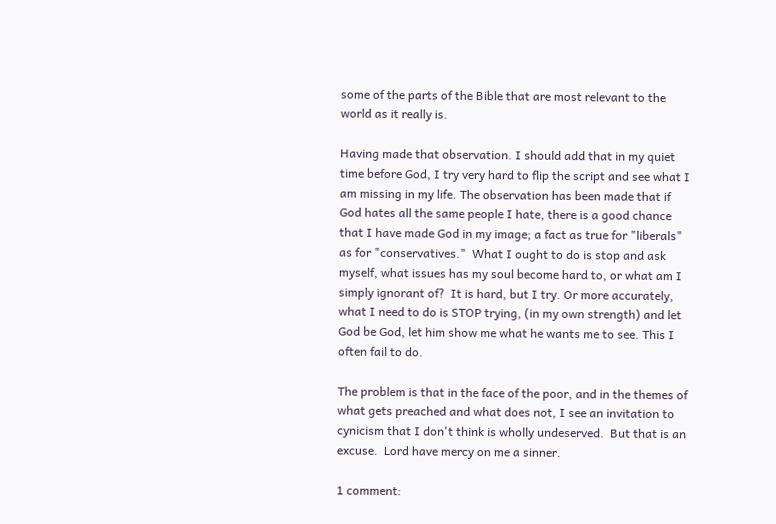some of the parts of the Bible that are most relevant to the world as it really is.

Having made that observation. I should add that in my quiet time before God, I try very hard to flip the script and see what I am missing in my life. The observation has been made that if God hates all the same people I hate, there is a good chance that I have made God in my image; a fact as true for "liberals" as for "conservatives."  What I ought to do is stop and ask myself, what issues has my soul become hard to, or what am I simply ignorant of?  It is hard, but I try. Or more accurately, what I need to do is STOP trying, (in my own strength) and let God be God, let him show me what he wants me to see. This I often fail to do.

The problem is that in the face of the poor, and in the themes of what gets preached and what does not, I see an invitation to cynicism that I don't think is wholly undeserved.  But that is an excuse.  Lord have mercy on me a sinner.

1 comment: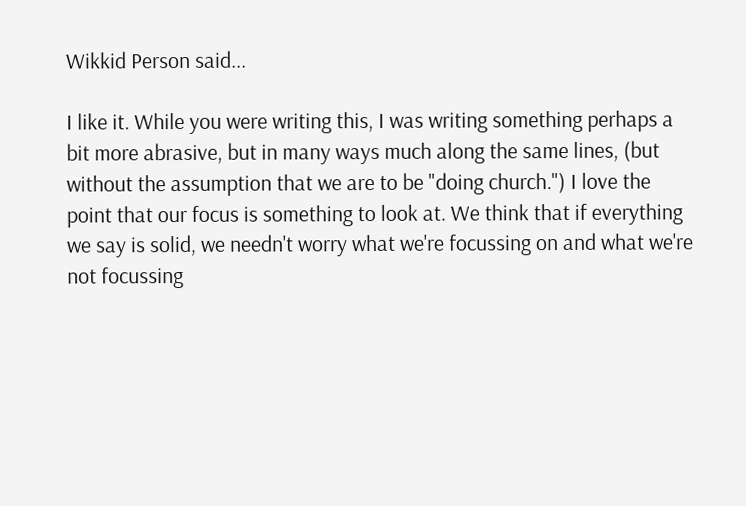Wikkid Person said...

I like it. While you were writing this, I was writing something perhaps a bit more abrasive, but in many ways much along the same lines, (but without the assumption that we are to be "doing church.") I love the point that our focus is something to look at. We think that if everything we say is solid, we needn't worry what we're focussing on and what we're not focussing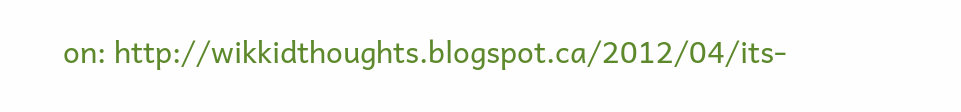on: http://wikkidthoughts.blogspot.ca/2012/04/its-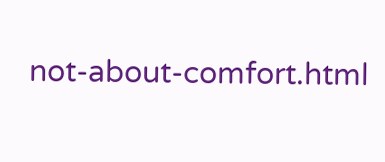not-about-comfort.html